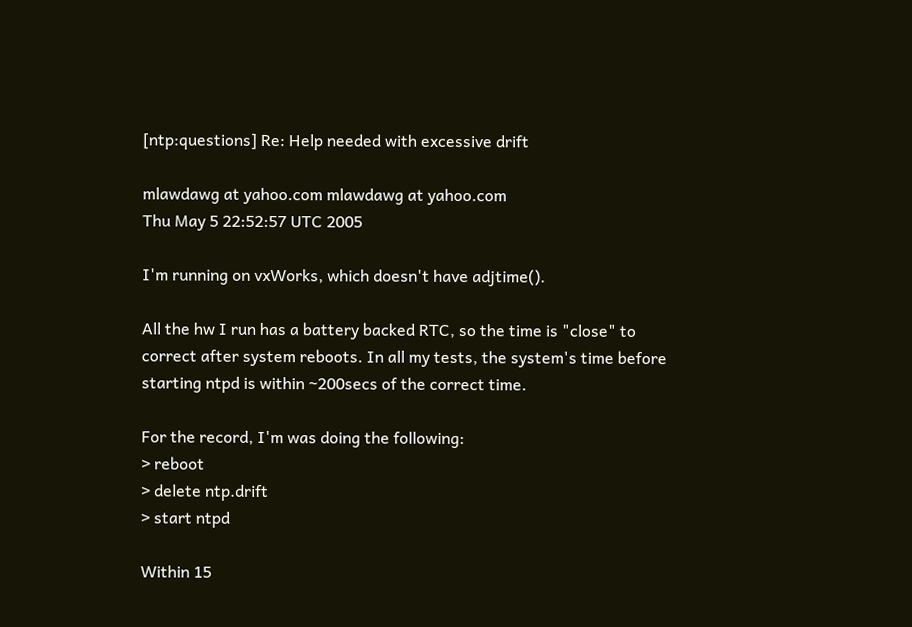[ntp:questions] Re: Help needed with excessive drift

mlawdawg at yahoo.com mlawdawg at yahoo.com
Thu May 5 22:52:57 UTC 2005

I'm running on vxWorks, which doesn't have adjtime().

All the hw I run has a battery backed RTC, so the time is "close" to
correct after system reboots. In all my tests, the system's time before
starting ntpd is within ~200secs of the correct time.

For the record, I'm was doing the following:
> reboot
> delete ntp.drift
> start ntpd

Within 15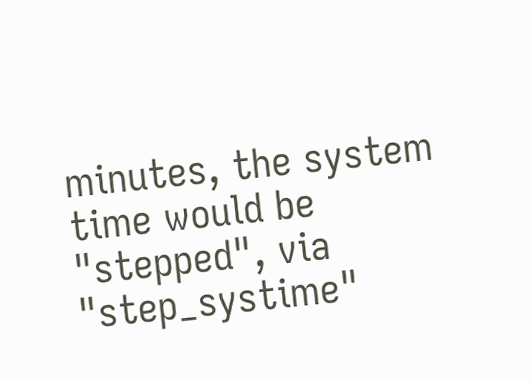minutes, the system time would be "stepped", via
"step_systime"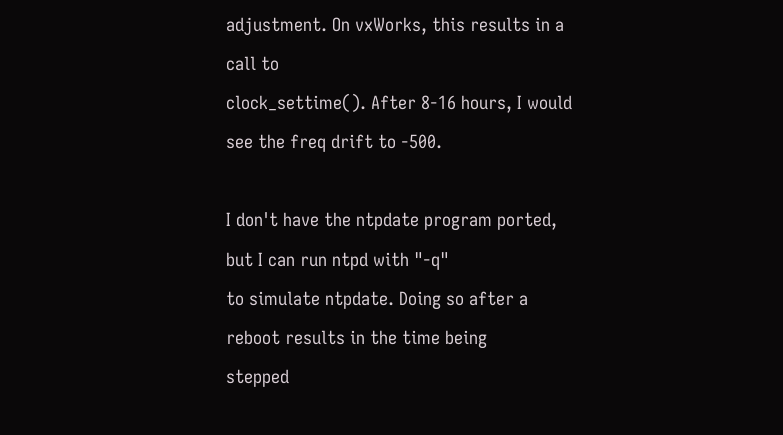adjustment. On vxWorks, this results in a call to
clock_settime(). After 8-16 hours, I would see the freq drift to -500.

I don't have the ntpdate program ported, but I can run ntpd with "-q"
to simulate ntpdate. Doing so after a reboot results in the time being
stepped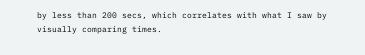by less than 200 secs, which correlates with what I saw by
visually comparing times.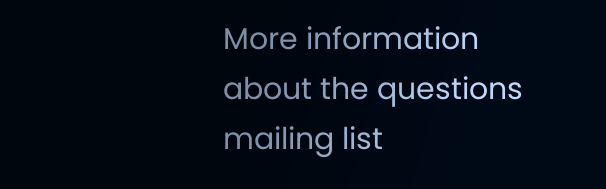More information about the questions mailing list